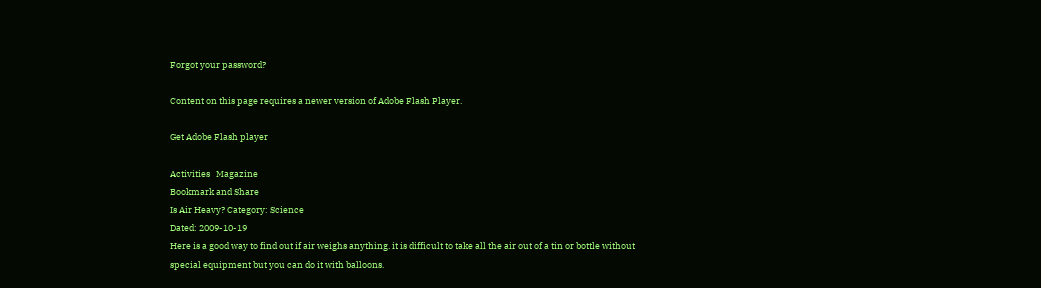Forgot your password?

Content on this page requires a newer version of Adobe Flash Player.

Get Adobe Flash player

Activities   Magazine
Bookmark and Share
Is Air Heavy? Category: Science
Dated: 2009-10-19
Here is a good way to find out if air weighs anything. it is difficult to take all the air out of a tin or bottle without special equipment but you can do it with balloons.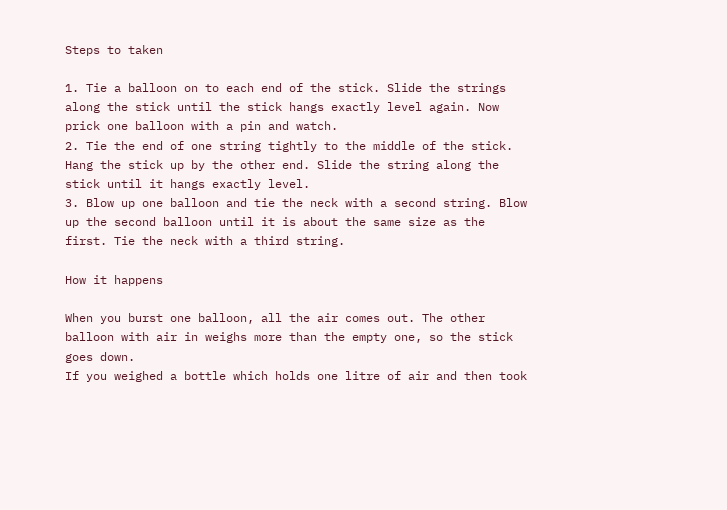Steps to taken

1. Tie a balloon on to each end of the stick. Slide the strings along the stick until the stick hangs exactly level again. Now prick one balloon with a pin and watch.
2. Tie the end of one string tightly to the middle of the stick. Hang the stick up by the other end. Slide the string along the stick until it hangs exactly level.
3. Blow up one balloon and tie the neck with a second string. Blow up the second balloon until it is about the same size as the first. Tie the neck with a third string.

How it happens

When you burst one balloon, all the air comes out. The other balloon with air in weighs more than the empty one, so the stick goes down.
If you weighed a bottle which holds one litre of air and then took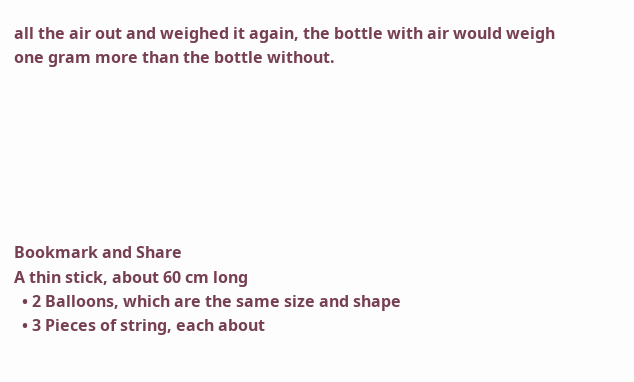all the air out and weighed it again, the bottle with air would weigh one gram more than the bottle without.







Bookmark and Share
A thin stick, about 60 cm long
  • 2 Balloons, which are the same size and shape
  • 3 Pieces of string, each about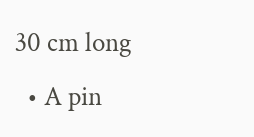30 cm long
  • A pin